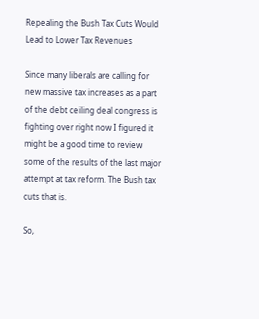Repealing the Bush Tax Cuts Would Lead to Lower Tax Revenues

Since many liberals are calling for new massive tax increases as a part of the debt ceiling deal congress is fighting over right now I figured it might be a good time to review some of the results of the last major attempt at tax reform. The Bush tax cuts that is.

So,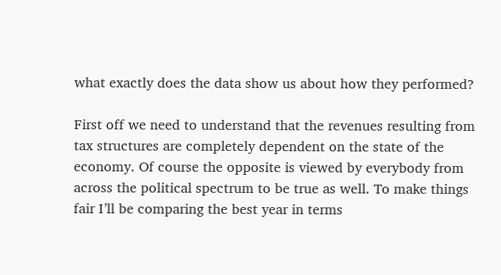what exactly does the data show us about how they performed?

First off we need to understand that the revenues resulting from tax structures are completely dependent on the state of the economy. Of course the opposite is viewed by everybody from across the political spectrum to be true as well. To make things fair I’ll be comparing the best year in terms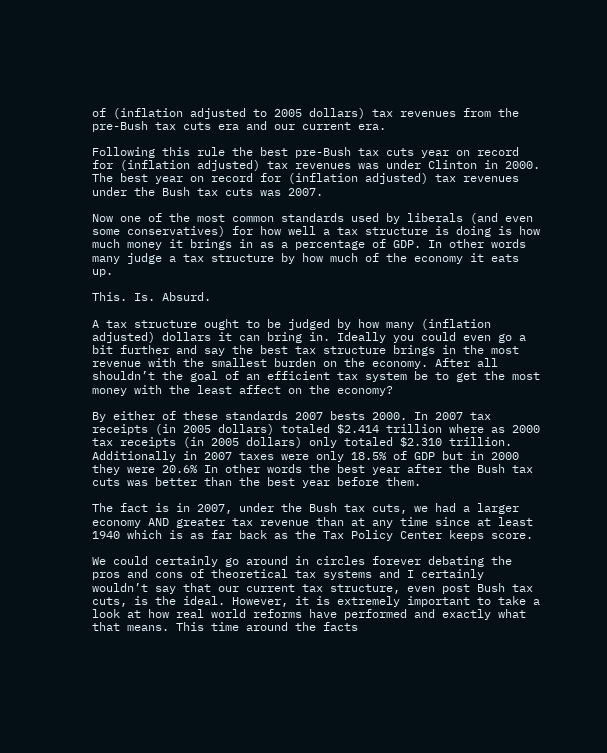of (inflation adjusted to 2005 dollars) tax revenues from the pre-Bush tax cuts era and our current era.

Following this rule the best pre-Bush tax cuts year on record for (inflation adjusted) tax revenues was under Clinton in 2000. The best year on record for (inflation adjusted) tax revenues under the Bush tax cuts was 2007.

Now one of the most common standards used by liberals (and even some conservatives) for how well a tax structure is doing is how much money it brings in as a percentage of GDP. In other words many judge a tax structure by how much of the economy it eats up.

This. Is. Absurd.

A tax structure ought to be judged by how many (inflation adjusted) dollars it can bring in. Ideally you could even go a bit further and say the best tax structure brings in the most revenue with the smallest burden on the economy. After all shouldn’t the goal of an efficient tax system be to get the most money with the least affect on the economy?

By either of these standards 2007 bests 2000. In 2007 tax receipts (in 2005 dollars) totaled $2.414 trillion where as 2000 tax receipts (in 2005 dollars) only totaled $2.310 trillion. Additionally in 2007 taxes were only 18.5% of GDP but in 2000 they were 20.6% In other words the best year after the Bush tax cuts was better than the best year before them.

The fact is in 2007, under the Bush tax cuts, we had a larger economy AND greater tax revenue than at any time since at least 1940 which is as far back as the Tax Policy Center keeps score.

We could certainly go around in circles forever debating the pros and cons of theoretical tax systems and I certainly wouldn’t say that our current tax structure, even post Bush tax cuts, is the ideal. However, it is extremely important to take a look at how real world reforms have performed and exactly what that means. This time around the facts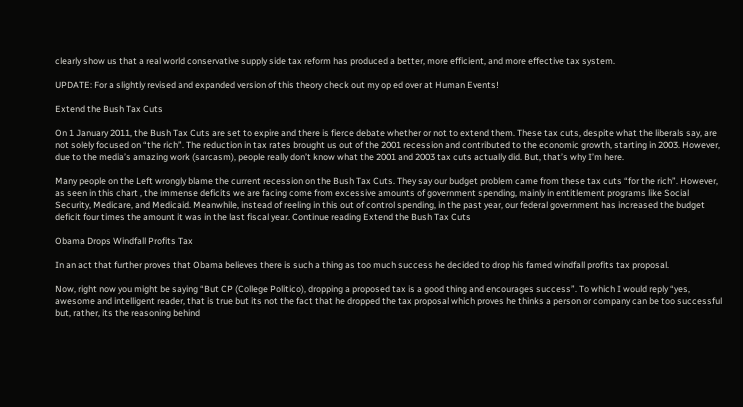clearly show us that a real world conservative supply side tax reform has produced a better, more efficient, and more effective tax system.

UPDATE: For a slightly revised and expanded version of this theory check out my op ed over at Human Events!

Extend the Bush Tax Cuts

On 1 January 2011, the Bush Tax Cuts are set to expire and there is fierce debate whether or not to extend them. These tax cuts, despite what the liberals say, are not solely focused on “the rich”. The reduction in tax rates brought us out of the 2001 recession and contributed to the economic growth, starting in 2003. However, due to the media’s amazing work (sarcasm), people really don’t know what the 2001 and 2003 tax cuts actually did. But, that’s why I’m here.

Many people on the Left wrongly blame the current recession on the Bush Tax Cuts. They say our budget problem came from these tax cuts “for the rich”. However, as seen in this chart , the immense deficits we are facing come from excessive amounts of government spending, mainly in entitlement programs like Social Security, Medicare, and Medicaid. Meanwhile, instead of reeling in this out of control spending, in the past year, our federal government has increased the budget deficit four times the amount it was in the last fiscal year. Continue reading Extend the Bush Tax Cuts

Obama Drops Windfall Profits Tax

In an act that further proves that Obama believes there is such a thing as too much success he decided to drop his famed windfall profits tax proposal.

Now, right now you might be saying “But CP (College Politico), dropping a proposed tax is a good thing and encourages success”. To which I would reply “yes, awesome and intelligent reader, that is true but its not the fact that he dropped the tax proposal which proves he thinks a person or company can be too successful but, rather, its the reasoning behind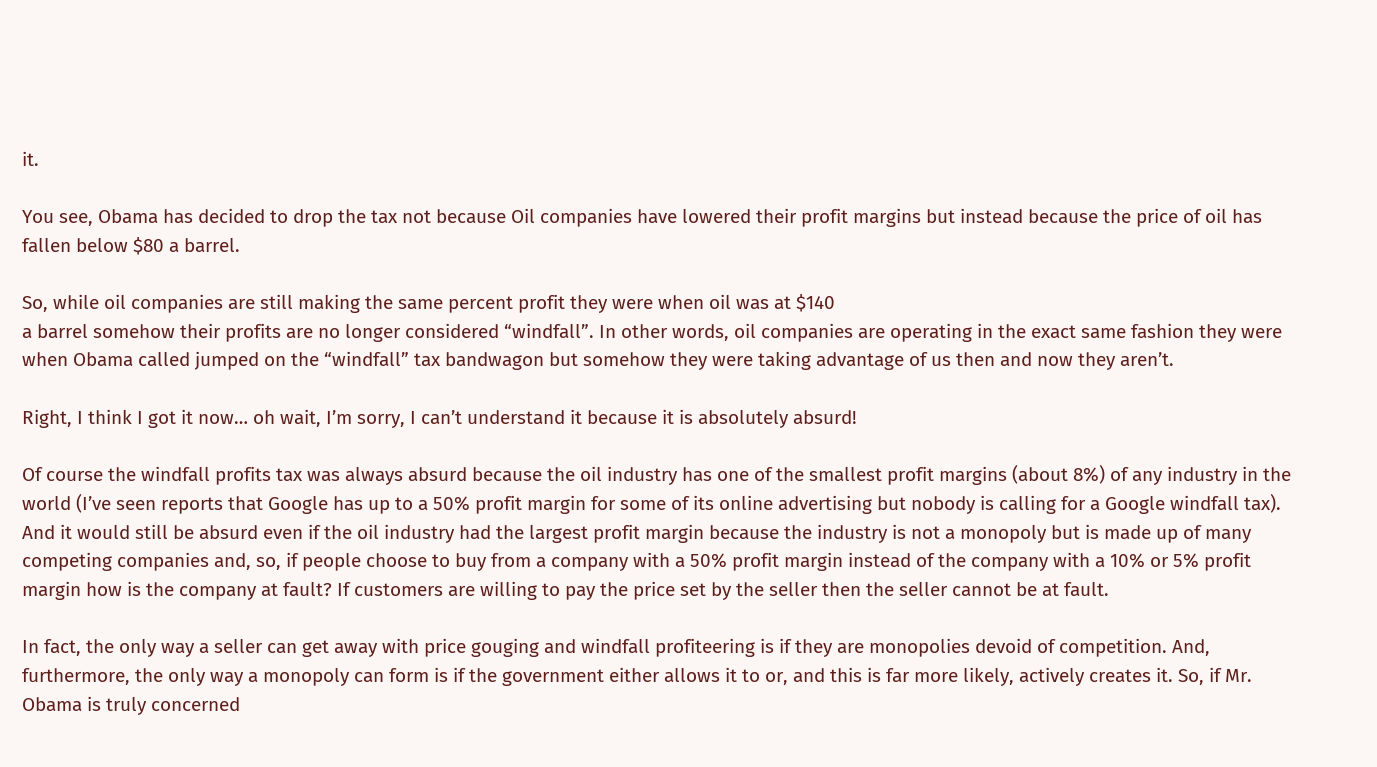it.

You see, Obama has decided to drop the tax not because Oil companies have lowered their profit margins but instead because the price of oil has fallen below $80 a barrel.

So, while oil companies are still making the same percent profit they were when oil was at $140
a barrel somehow their profits are no longer considered “windfall”. In other words, oil companies are operating in the exact same fashion they were when Obama called jumped on the “windfall” tax bandwagon but somehow they were taking advantage of us then and now they aren’t.

Right, I think I got it now… oh wait, I’m sorry, I can’t understand it because it is absolutely absurd!

Of course the windfall profits tax was always absurd because the oil industry has one of the smallest profit margins (about 8%) of any industry in the world (I’ve seen reports that Google has up to a 50% profit margin for some of its online advertising but nobody is calling for a Google windfall tax). And it would still be absurd even if the oil industry had the largest profit margin because the industry is not a monopoly but is made up of many competing companies and, so, if people choose to buy from a company with a 50% profit margin instead of the company with a 10% or 5% profit margin how is the company at fault? If customers are willing to pay the price set by the seller then the seller cannot be at fault.

In fact, the only way a seller can get away with price gouging and windfall profiteering is if they are monopolies devoid of competition. And, furthermore, the only way a monopoly can form is if the government either allows it to or, and this is far more likely, actively creates it. So, if Mr. Obama is truly concerned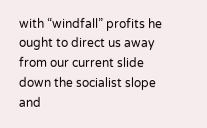with “windfall” profits he ought to direct us away from our current slide down the socialist slope and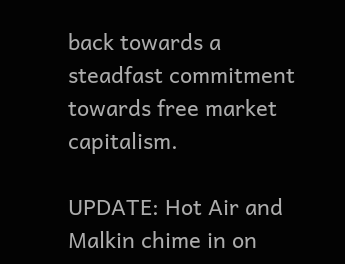back towards a steadfast commitment towards free market capitalism.

UPDATE: Hot Air and Malkin chime in on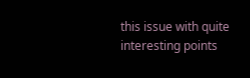this issue with quite interesting points